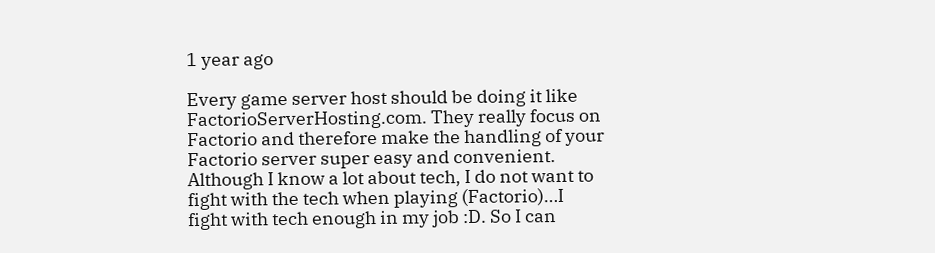1 year ago

Every game server host should be doing it like FactorioServerHosting.com. They really focus on Factorio and therefore make the handling of your Factorio server super easy and convenient. Although I know a lot about tech, I do not want to fight with the tech when playing (Factorio)…I fight with tech enough in my job :D. So I can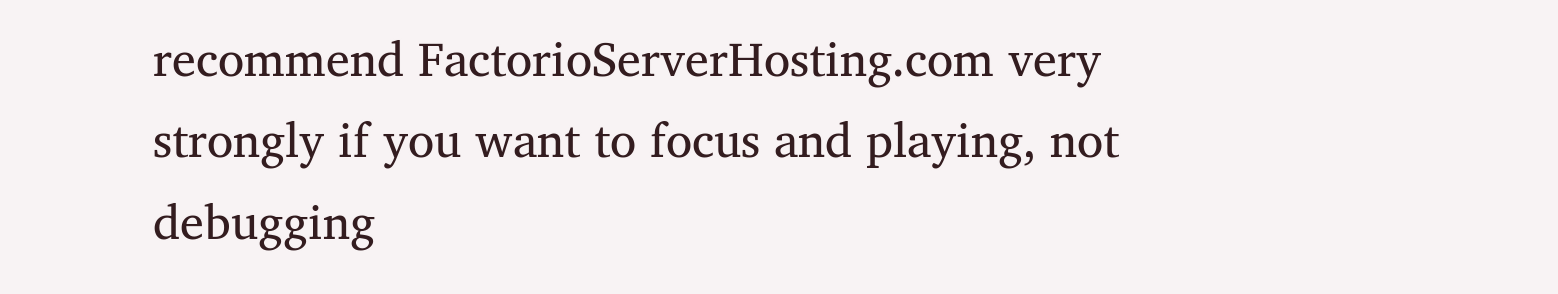recommend FactorioServerHosting.com very strongly if you want to focus and playing, not debugging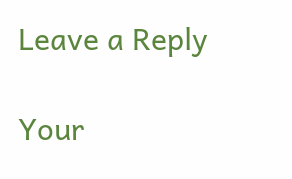Leave a Reply

Your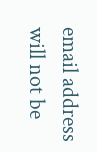email address will not be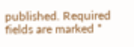published. Required fields are marked *